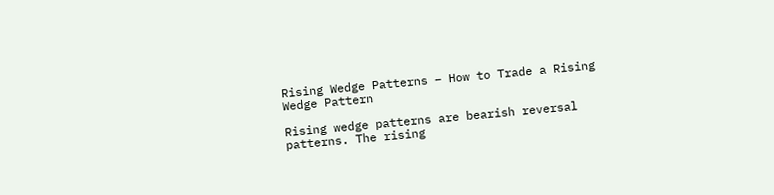Rising Wedge Patterns – How to Trade a Rising Wedge Pattern

Rising wedge patterns are bearish reversal patterns. The rising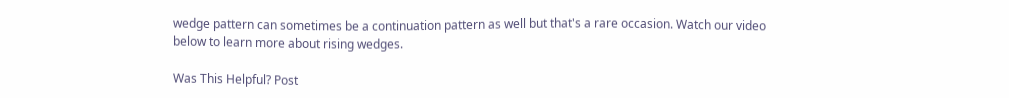wedge pattern can sometimes be a continuation pattern as well but that's a rare occasion. Watch our video below to learn more about rising wedges.

Was This Helpful? Post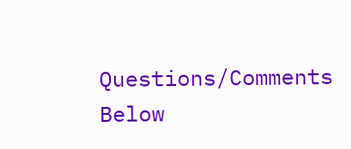Questions/Comments Below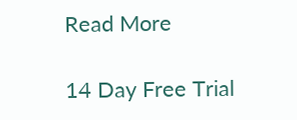Read More

14 Day Free Trial